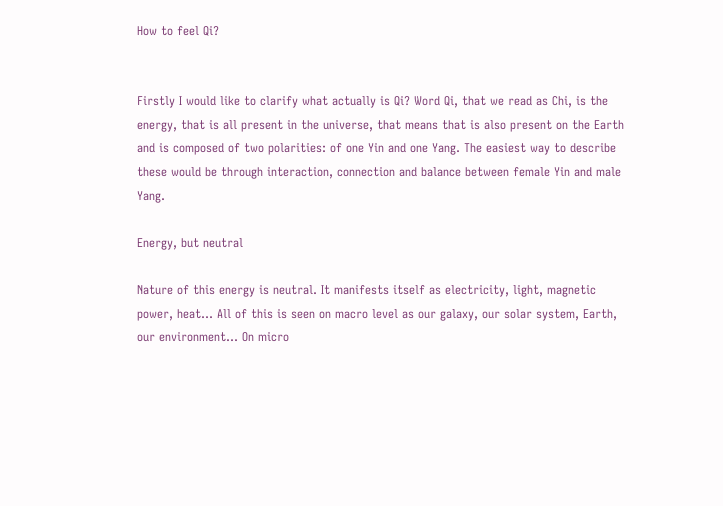How to feel Qi?


Firstly I would like to clarify what actually is Qi? Word Qi, that we read as Chi, is the energy, that is all present in the universe, that means that is also present on the Earth and is composed of two polarities: of one Yin and one Yang. The easiest way to describe these would be through interaction, connection and balance between female Yin and male Yang.

Energy, but neutral

Nature of this energy is neutral. It manifests itself as electricity, light, magnetic power, heat… All of this is seen on macro level as our galaxy, our solar system, Earth, our environment… On micro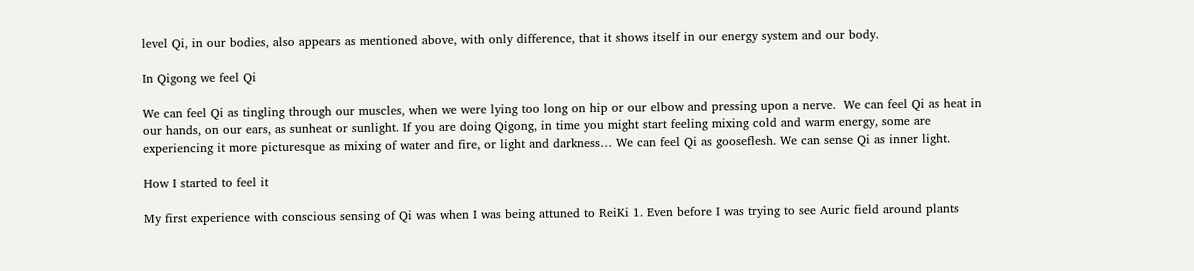level Qi, in our bodies, also appears as mentioned above, with only difference, that it shows itself in our energy system and our body.

In Qigong we feel Qi

We can feel Qi as tingling through our muscles, when we were lying too long on hip or our elbow and pressing upon a nerve.  We can feel Qi as heat in our hands, on our ears, as sunheat or sunlight. If you are doing Qigong, in time you might start feeling mixing cold and warm energy, some are experiencing it more picturesque as mixing of water and fire, or light and darkness… We can feel Qi as gooseflesh. We can sense Qi as inner light.

How I started to feel it

My first experience with conscious sensing of Qi was when I was being attuned to ReiKi 1. Even before I was trying to see Auric field around plants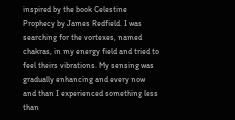inspired by the book Celestine Prophecy by James Redfield. I was searching for the vortexes, named chakras, in my energy field and tried to feel theirs vibrations. My sensing was gradually enhancing and every now and than I experienced something less than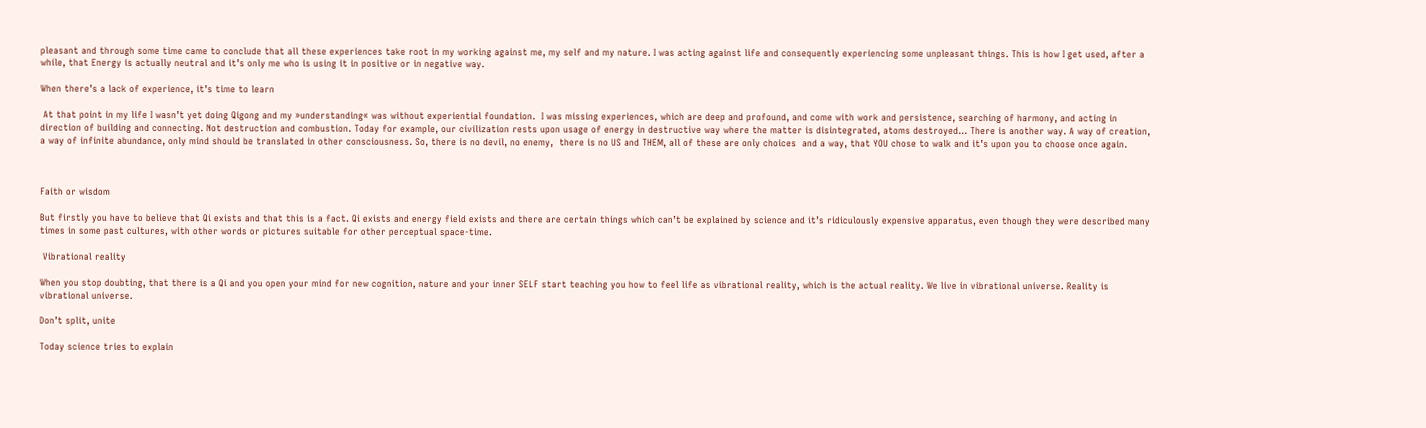pleasant and through some time came to conclude that all these experiences take root in my working against me, my self and my nature. I was acting against life and consequently experiencing some unpleasant things. This is how I get used, after a while, that Energy is actually neutral and it’s only me who is using it in positive or in negative way.

When there’s a lack of experience, it’s time to learn

 At that point in my life I wasn’t yet doing Qigong and my »understanding« was without experiential foundation.  I was missing experiences, which are deep and profound, and come with work and persistence, searching of harmony, and acting in direction of building and connecting. Not destruction and combustion. Today for example, our civilization rests upon usage of energy in destructive way where the matter is disintegrated, atoms destroyed… There is another way. A way of creation, a way of infinite abundance, only mind should be translated in other consciousness. So, there is no devil, no enemy,  there is no US and THEM, all of these are only choices  and a way, that YOU chose to walk and it’s upon you to choose once again.



Faith or wisdom

But firstly you have to believe that Qi exists and that this is a fact. Qi exists and energy field exists and there are certain things which can’t be explained by science and it’s ridiculously expensive apparatus, even though they were described many times in some past cultures, with other words or pictures suitable for other perceptual space-time.

 Vibrational reality

When you stop doubting, that there is a Qi and you open your mind for new cognition, nature and your inner SELF start teaching you how to feel life as vibrational reality, which is the actual reality. We live in vibrational universe. Reality is vibrational universe.

Don’t split, unite

Today science tries to explain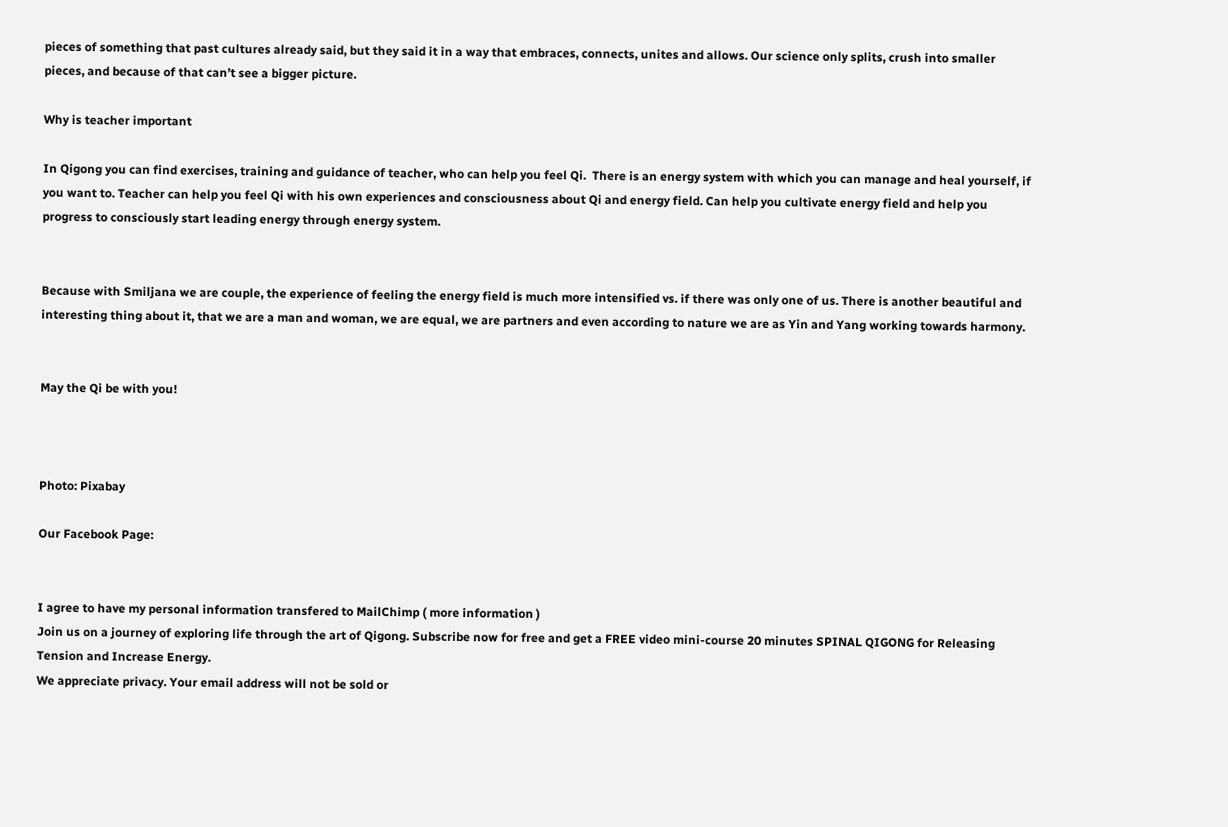pieces of something that past cultures already said, but they said it in a way that embraces, connects, unites and allows. Our science only splits, crush into smaller pieces, and because of that can’t see a bigger picture.

Why is teacher important

In Qigong you can find exercises, training and guidance of teacher, who can help you feel Qi.  There is an energy system with which you can manage and heal yourself, if you want to. Teacher can help you feel Qi with his own experiences and consciousness about Qi and energy field. Can help you cultivate energy field and help you progress to consciously start leading energy through energy system.


Because with Smiljana we are couple, the experience of feeling the energy field is much more intensified vs. if there was only one of us. There is another beautiful and interesting thing about it, that we are a man and woman, we are equal, we are partners and even according to nature we are as Yin and Yang working towards harmony.


May the Qi be with you!



Photo: Pixabay

Our Facebook Page:


I agree to have my personal information transfered to MailChimp ( more information )
Join us on a journey of exploring life through the art of Qigong. Subscribe now for free and get a FREE video mini-course 20 minutes SPINAL QIGONG for Releasing Tension and Increase Energy.
We appreciate privacy. Your email address will not be sold or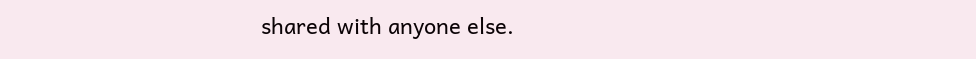shared with anyone else.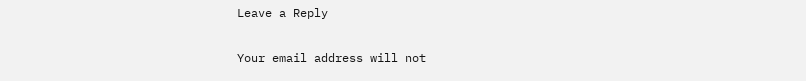Leave a Reply

Your email address will not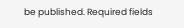be published. Required fields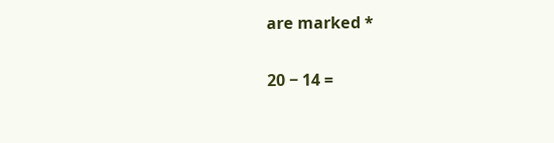are marked *

20 − 14 =